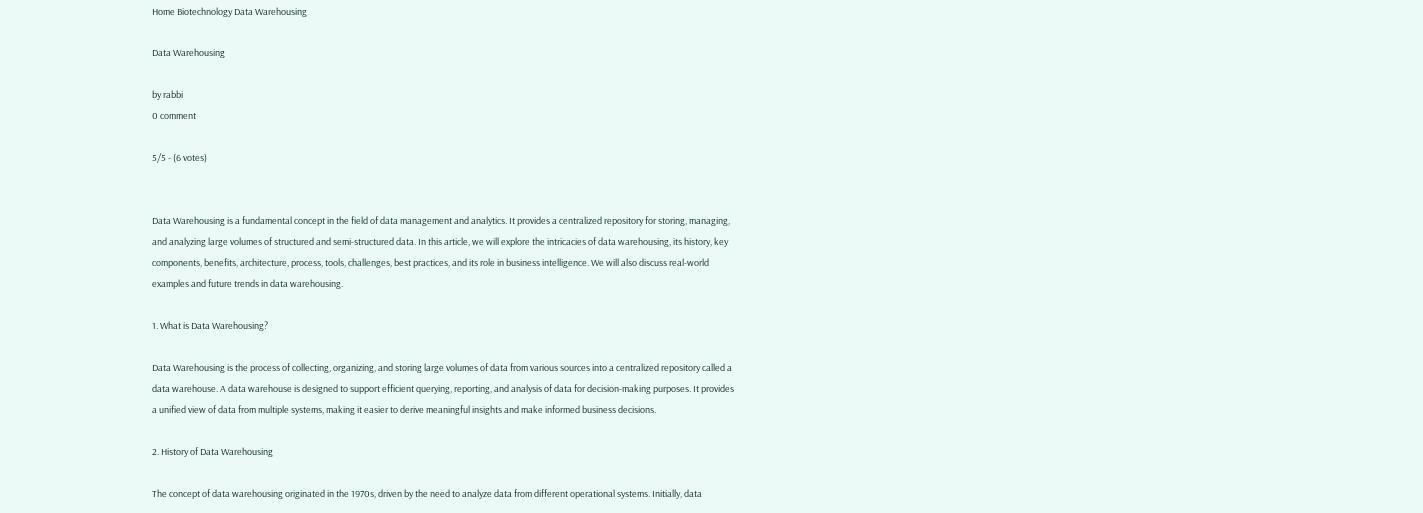Home Biotechnology Data Warehousing

Data Warehousing

by rabbi
0 comment

5/5 - (6 votes)


Data Warehousing is a fundamental concept in the field of data management and analytics. It provides a centralized repository for storing, managing, and analyzing large volumes of structured and semi-structured data. In this article, we will explore the intricacies of data warehousing, its history, key components, benefits, architecture, process, tools, challenges, best practices, and its role in business intelligence. We will also discuss real-world examples and future trends in data warehousing.

1. What is Data Warehousing?

Data Warehousing is the process of collecting, organizing, and storing large volumes of data from various sources into a centralized repository called a data warehouse. A data warehouse is designed to support efficient querying, reporting, and analysis of data for decision-making purposes. It provides a unified view of data from multiple systems, making it easier to derive meaningful insights and make informed business decisions.

2. History of Data Warehousing

The concept of data warehousing originated in the 1970s, driven by the need to analyze data from different operational systems. Initially, data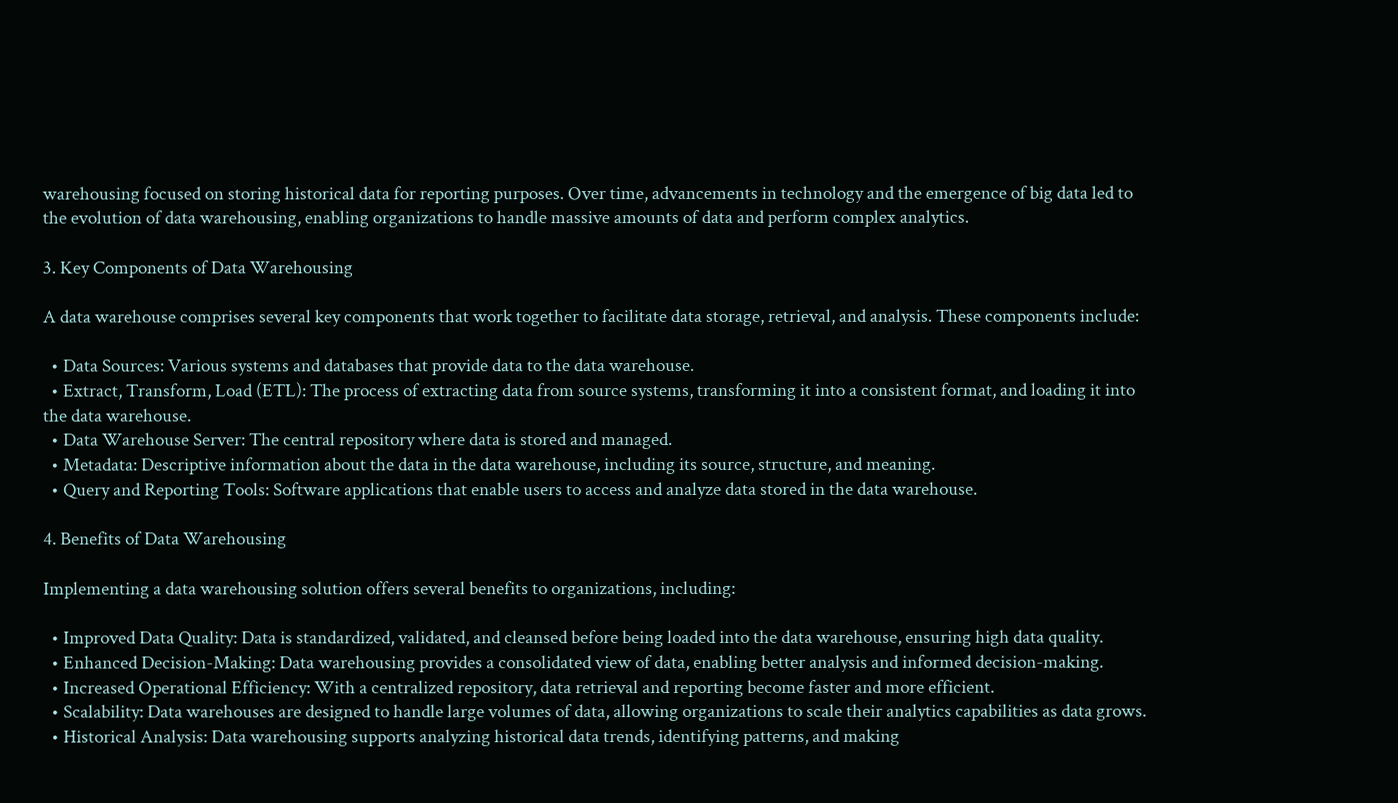warehousing focused on storing historical data for reporting purposes. Over time, advancements in technology and the emergence of big data led to the evolution of data warehousing, enabling organizations to handle massive amounts of data and perform complex analytics.

3. Key Components of Data Warehousing

A data warehouse comprises several key components that work together to facilitate data storage, retrieval, and analysis. These components include:

  • Data Sources: Various systems and databases that provide data to the data warehouse.
  • Extract, Transform, Load (ETL): The process of extracting data from source systems, transforming it into a consistent format, and loading it into the data warehouse.
  • Data Warehouse Server: The central repository where data is stored and managed.
  • Metadata: Descriptive information about the data in the data warehouse, including its source, structure, and meaning.
  • Query and Reporting Tools: Software applications that enable users to access and analyze data stored in the data warehouse.

4. Benefits of Data Warehousing

Implementing a data warehousing solution offers several benefits to organizations, including:

  • Improved Data Quality: Data is standardized, validated, and cleansed before being loaded into the data warehouse, ensuring high data quality.
  • Enhanced Decision-Making: Data warehousing provides a consolidated view of data, enabling better analysis and informed decision-making.
  • Increased Operational Efficiency: With a centralized repository, data retrieval and reporting become faster and more efficient.
  • Scalability: Data warehouses are designed to handle large volumes of data, allowing organizations to scale their analytics capabilities as data grows.
  • Historical Analysis: Data warehousing supports analyzing historical data trends, identifying patterns, and making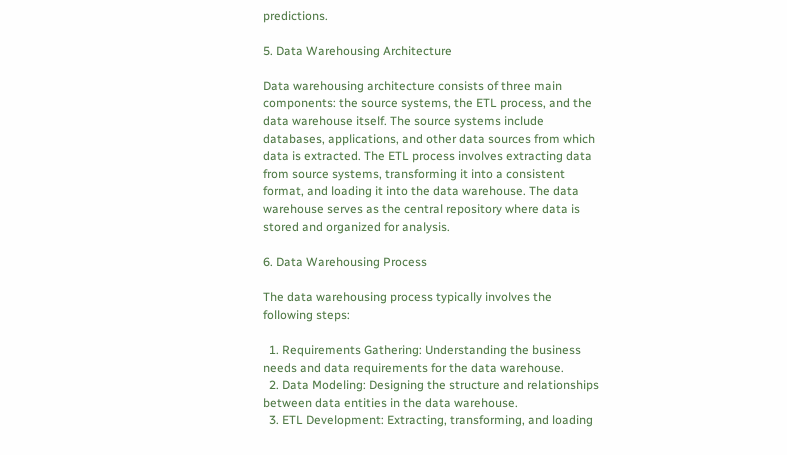predictions.

5. Data Warehousing Architecture

Data warehousing architecture consists of three main components: the source systems, the ETL process, and the data warehouse itself. The source systems include databases, applications, and other data sources from which data is extracted. The ETL process involves extracting data from source systems, transforming it into a consistent format, and loading it into the data warehouse. The data warehouse serves as the central repository where data is stored and organized for analysis.

6. Data Warehousing Process

The data warehousing process typically involves the following steps:

  1. Requirements Gathering: Understanding the business needs and data requirements for the data warehouse.
  2. Data Modeling: Designing the structure and relationships between data entities in the data warehouse.
  3. ETL Development: Extracting, transforming, and loading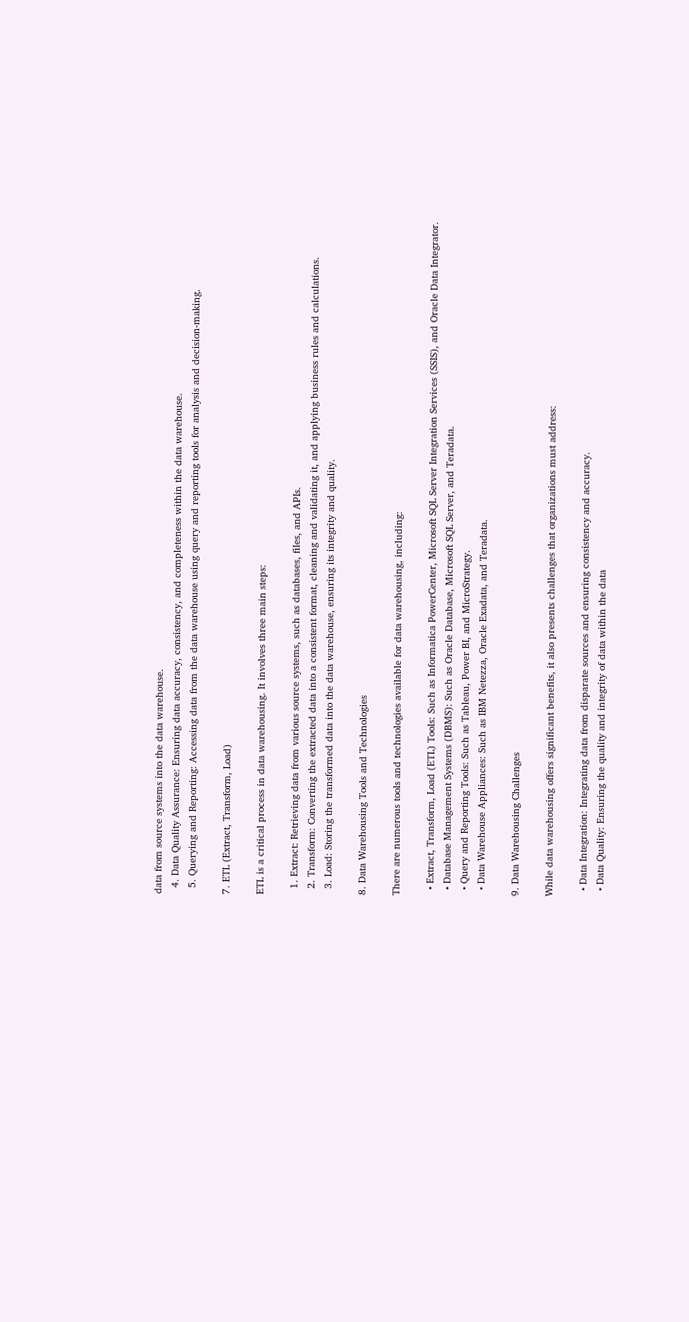data from source systems into the data warehouse.
  4. Data Quality Assurance: Ensuring data accuracy, consistency, and completeness within the data warehouse.
  5. Querying and Reporting: Accessing data from the data warehouse using query and reporting tools for analysis and decision-making.

7. ETL (Extract, Transform, Load)

ETL is a critical process in data warehousing. It involves three main steps:

  1. Extract: Retrieving data from various source systems, such as databases, files, and APIs.
  2. Transform: Converting the extracted data into a consistent format, cleaning and validating it, and applying business rules and calculations.
  3. Load: Storing the transformed data into the data warehouse, ensuring its integrity and quality.

8. Data Warehousing Tools and Technologies

There are numerous tools and technologies available for data warehousing, including:

  • Extract, Transform, Load (ETL) Tools: Such as Informatica PowerCenter, Microsoft SQL Server Integration Services (SSIS), and Oracle Data Integrator.
  • Database Management Systems (DBMS): Such as Oracle Database, Microsoft SQL Server, and Teradata.
  • Query and Reporting Tools: Such as Tableau, Power BI, and MicroStrategy.
  • Data Warehouse Appliances: Such as IBM Netezza, Oracle Exadata, and Teradata.

9. Data Warehousing Challenges

While data warehousing offers significant benefits, it also presents challenges that organizations must address:

  • Data Integration: Integrating data from disparate sources and ensuring consistency and accuracy.
  • Data Quality: Ensuring the quality and integrity of data within the data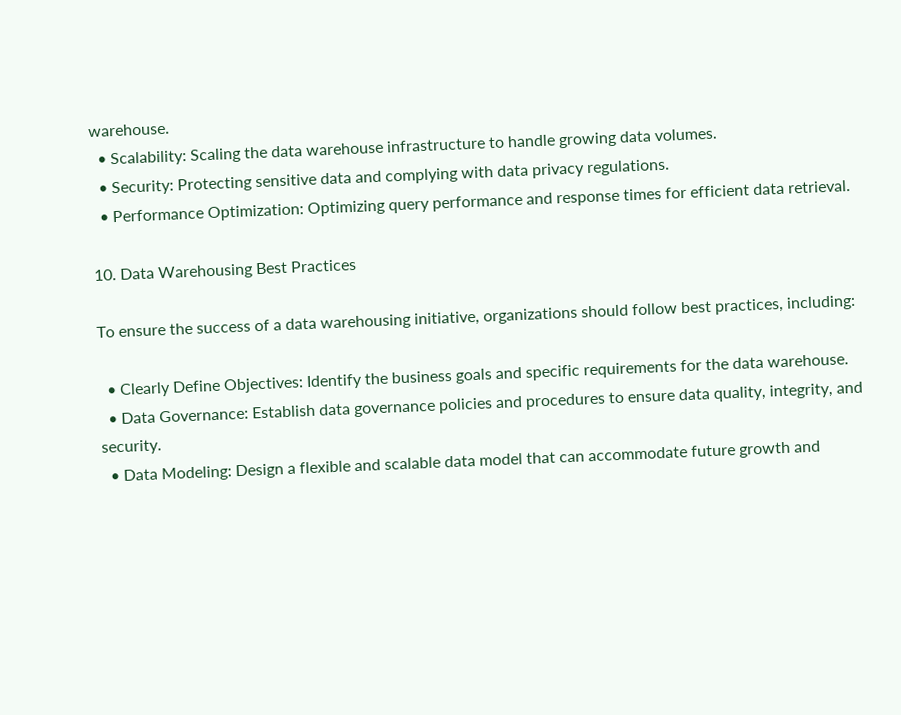warehouse.
  • Scalability: Scaling the data warehouse infrastructure to handle growing data volumes.
  • Security: Protecting sensitive data and complying with data privacy regulations.
  • Performance Optimization: Optimizing query performance and response times for efficient data retrieval.

10. Data Warehousing Best Practices

To ensure the success of a data warehousing initiative, organizations should follow best practices, including:

  • Clearly Define Objectives: Identify the business goals and specific requirements for the data warehouse.
  • Data Governance: Establish data governance policies and procedures to ensure data quality, integrity, and security.
  • Data Modeling: Design a flexible and scalable data model that can accommodate future growth and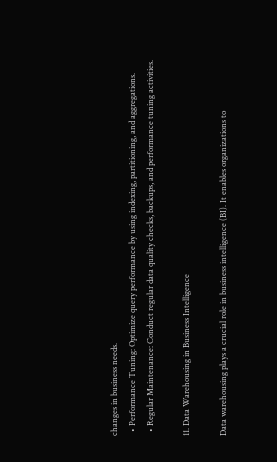changes in business needs.
  • Performance Tuning: Optimize query performance by using indexing, partitioning, and aggregations.
  • Regular Maintenance: Conduct regular data quality checks, backups, and performance tuning activities.

11. Data Warehousing in Business Intelligence

Data warehousing plays a crucial role in business intelligence (BI). It enables organizations to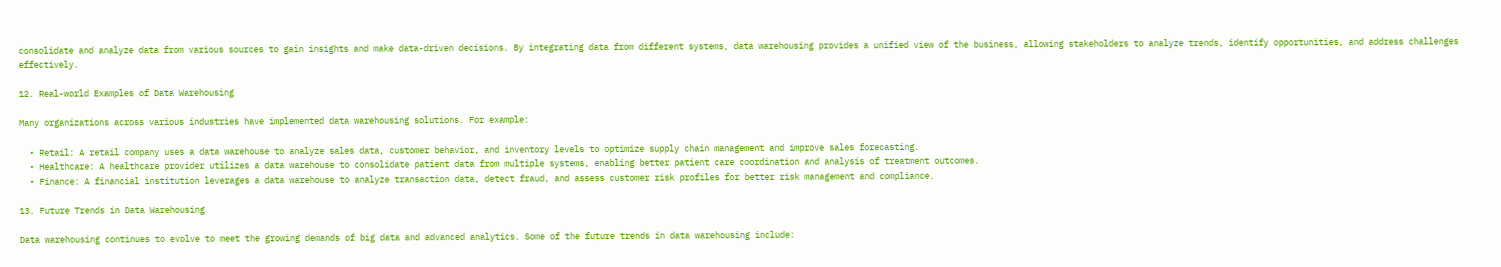consolidate and analyze data from various sources to gain insights and make data-driven decisions. By integrating data from different systems, data warehousing provides a unified view of the business, allowing stakeholders to analyze trends, identify opportunities, and address challenges effectively.

12. Real-world Examples of Data Warehousing

Many organizations across various industries have implemented data warehousing solutions. For example:

  • Retail: A retail company uses a data warehouse to analyze sales data, customer behavior, and inventory levels to optimize supply chain management and improve sales forecasting.
  • Healthcare: A healthcare provider utilizes a data warehouse to consolidate patient data from multiple systems, enabling better patient care coordination and analysis of treatment outcomes.
  • Finance: A financial institution leverages a data warehouse to analyze transaction data, detect fraud, and assess customer risk profiles for better risk management and compliance.

13. Future Trends in Data Warehousing

Data warehousing continues to evolve to meet the growing demands of big data and advanced analytics. Some of the future trends in data warehousing include: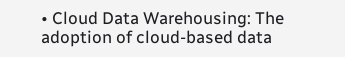• Cloud Data Warehousing: The adoption of cloud-based data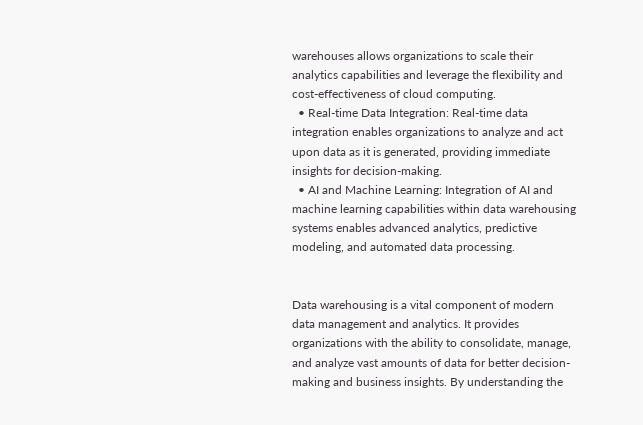warehouses allows organizations to scale their analytics capabilities and leverage the flexibility and cost-effectiveness of cloud computing.
  • Real-time Data Integration: Real-time data integration enables organizations to analyze and act upon data as it is generated, providing immediate insights for decision-making.
  • AI and Machine Learning: Integration of AI and machine learning capabilities within data warehousing systems enables advanced analytics, predictive modeling, and automated data processing.


Data warehousing is a vital component of modern data management and analytics. It provides organizations with the ability to consolidate, manage, and analyze vast amounts of data for better decision-making and business insights. By understanding the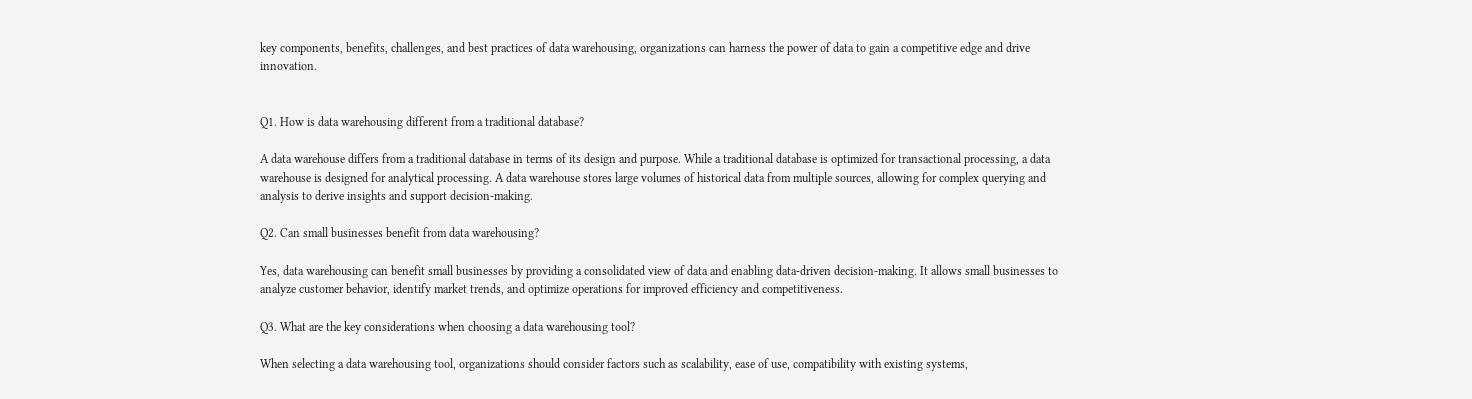key components, benefits, challenges, and best practices of data warehousing, organizations can harness the power of data to gain a competitive edge and drive innovation.


Q1. How is data warehousing different from a traditional database?

A data warehouse differs from a traditional database in terms of its design and purpose. While a traditional database is optimized for transactional processing, a data warehouse is designed for analytical processing. A data warehouse stores large volumes of historical data from multiple sources, allowing for complex querying and analysis to derive insights and support decision-making.

Q2. Can small businesses benefit from data warehousing?

Yes, data warehousing can benefit small businesses by providing a consolidated view of data and enabling data-driven decision-making. It allows small businesses to analyze customer behavior, identify market trends, and optimize operations for improved efficiency and competitiveness.

Q3. What are the key considerations when choosing a data warehousing tool?

When selecting a data warehousing tool, organizations should consider factors such as scalability, ease of use, compatibility with existing systems,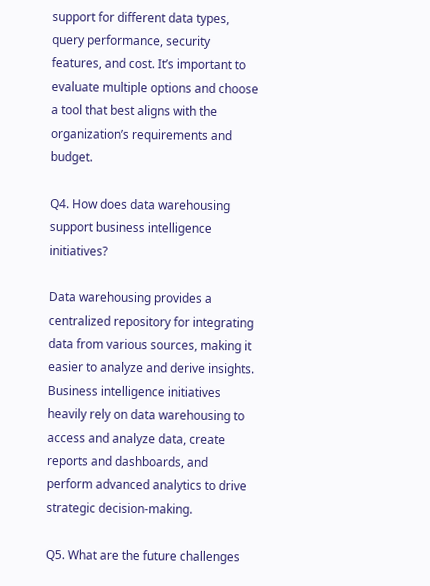support for different data types, query performance, security features, and cost. It’s important to evaluate multiple options and choose a tool that best aligns with the organization’s requirements and budget.

Q4. How does data warehousing support business intelligence initiatives?

Data warehousing provides a centralized repository for integrating data from various sources, making it easier to analyze and derive insights. Business intelligence initiatives heavily rely on data warehousing to access and analyze data, create reports and dashboards, and perform advanced analytics to drive strategic decision-making.

Q5. What are the future challenges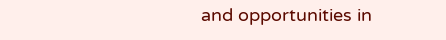and opportunities in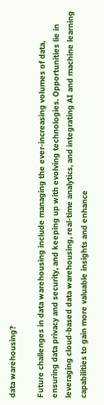data warehousing?

Future challenges in data warehousing include managing the ever-increasing volumes of data, ensuring data privacy and security, and keeping up with evolving technologies. Opportunities lie in leveraging cloud-based data warehousing, real-time analytics, and integrating AI and machine learning capabilities to gain more valuable insights and enhance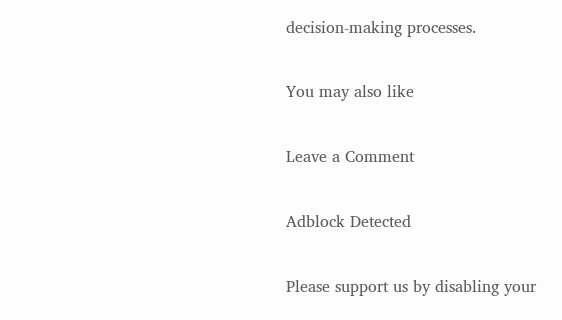decision-making processes.

You may also like

Leave a Comment

Adblock Detected

Please support us by disabling your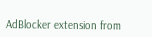AdBlocker extension from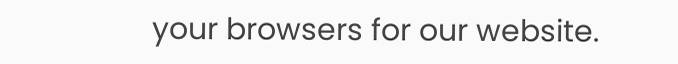your browsers for our website.